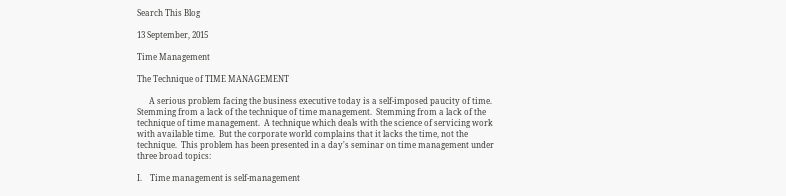Search This Blog

13 September, 2015

Time Management

The Technique of TIME MANAGEMENT

      A serious problem facing the business executive today is a self-imposed paucity of time.  Stemming from a lack of the technique of time management.  Stemming from a lack of the technique of time management.  A technique which deals with the science of servicing work with available time.  But the corporate world complains that it lacks the time, not the technique.  This problem has been presented in a day's seminar on time management under three broad topics:

I.    Time management is self-management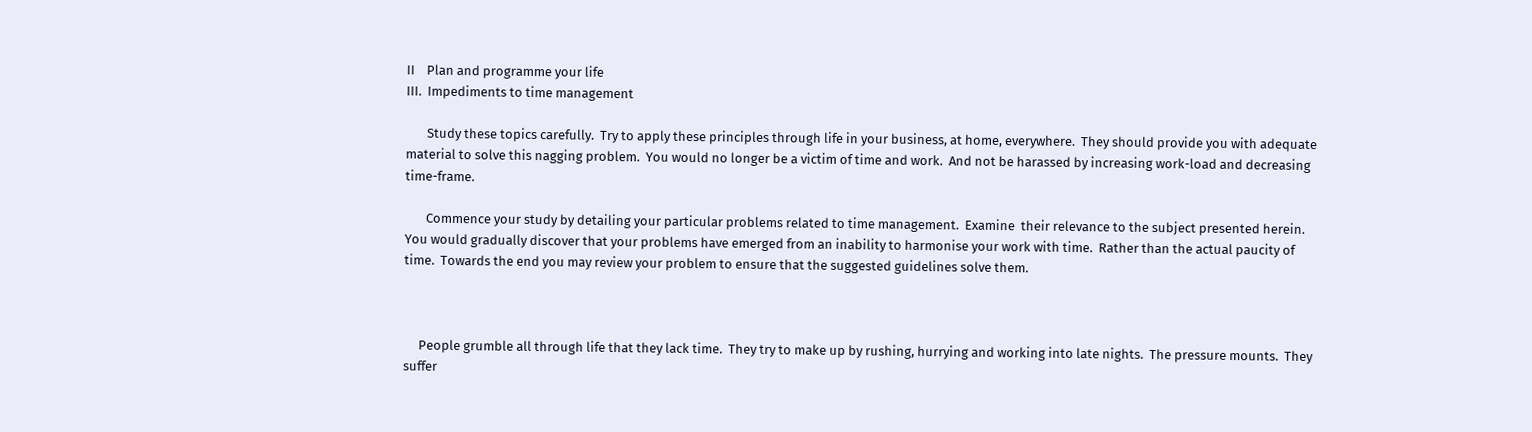II    Plan and programme your life
III.  Impediments to time management

       Study these topics carefully.  Try to apply these principles through life in your business, at home, everywhere.  They should provide you with adequate material to solve this nagging problem.  You would no longer be a victim of time and work.  And not be harassed by increasing work-load and decreasing time-frame.

       Commence your study by detailing your particular problems related to time management.  Examine  their relevance to the subject presented herein.  You would gradually discover that your problems have emerged from an inability to harmonise your work with time.  Rather than the actual paucity of time.  Towards the end you may review your problem to ensure that the suggested guidelines solve them.



     People grumble all through life that they lack time.  They try to make up by rushing, hurrying and working into late nights.  The pressure mounts.  They suffer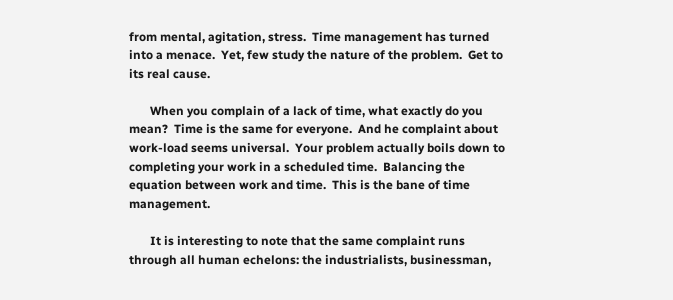from mental, agitation, stress.  Time management has turned into a menace.  Yet, few study the nature of the problem.  Get to its real cause.

       When you complain of a lack of time, what exactly do you mean?  Time is the same for everyone.  And he complaint about work-load seems universal.  Your problem actually boils down to completing your work in a scheduled time.  Balancing the equation between work and time.  This is the bane of time management.

       It is interesting to note that the same complaint runs through all human echelons: the industrialists, businessman,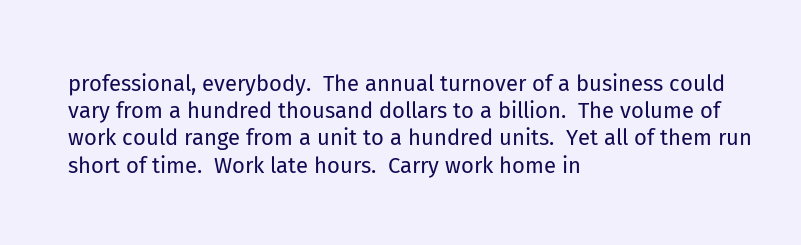professional, everybody.  The annual turnover of a business could vary from a hundred thousand dollars to a billion.  The volume of work could range from a unit to a hundred units.  Yet all of them run short of time.  Work late hours.  Carry work home in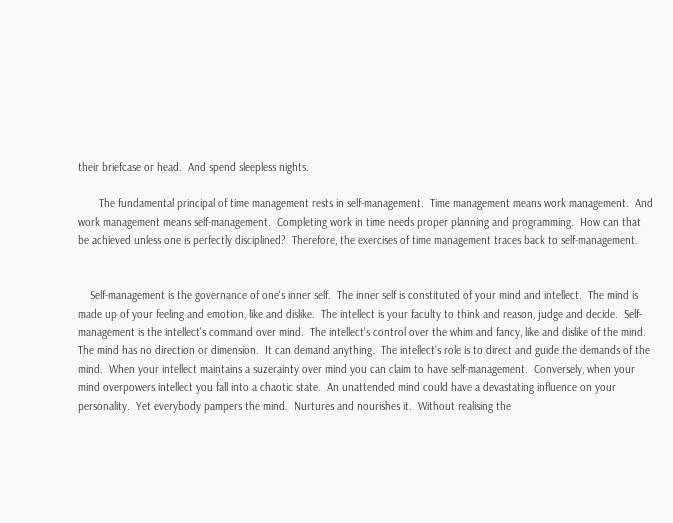their briefcase or head.  And spend sleepless nights.

       The fundamental principal of time management rests in self-management.  Time management means work management.  And work management means self-management.  Completing work in time needs proper planning and programming.  How can that be achieved unless one is perfectly disciplined?  Therefore, the exercises of time management traces back to self-management.


    Self-management is the governance of one's inner self.  The inner self is constituted of your mind and intellect.  The mind is made up of your feeling and emotion, like and dislike.  The intellect is your faculty to think and reason, judge and decide.  Self-management is the intellect's command over mind.  The intellect's control over the whim and fancy, like and dislike of the mind.  The mind has no direction or dimension.  It can demand anything.  The intellect's role is to direct and guide the demands of the mind.  When your intellect maintains a suzerainty over mind you can claim to have self-management.  Conversely, when your mind overpowers intellect you fall into a chaotic state.  An unattended mind could have a devastating influence on your personality.  Yet everybody pampers the mind.  Nurtures and nourishes it.  Without realising the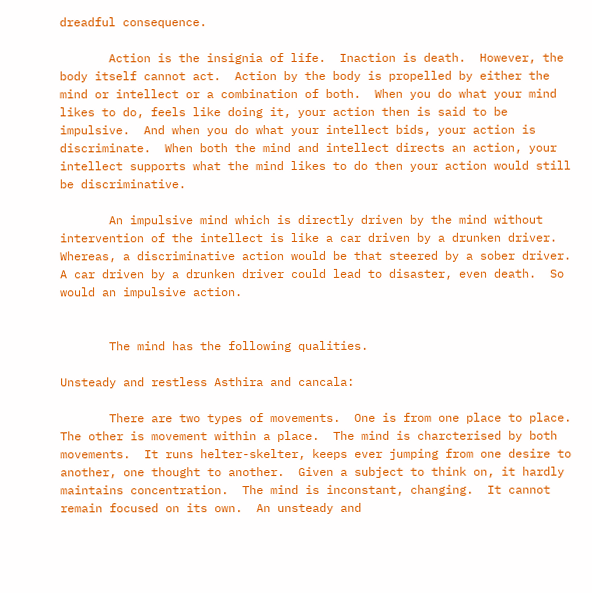dreadful consequence.

       Action is the insignia of life.  Inaction is death.  However, the body itself cannot act.  Action by the body is propelled by either the mind or intellect or a combination of both.  When you do what your mind likes to do, feels like doing it, your action then is said to be impulsive.  And when you do what your intellect bids, your action is discriminate.  When both the mind and intellect directs an action, your intellect supports what the mind likes to do then your action would still be discriminative.

       An impulsive mind which is directly driven by the mind without intervention of the intellect is like a car driven by a drunken driver.  Whereas, a discriminative action would be that steered by a sober driver.  A car driven by a drunken driver could lead to disaster, even death.  So would an impulsive action.


       The mind has the following qualities.

Unsteady and restless Asthira and cancala:

       There are two types of movements.  One is from one place to place.  The other is movement within a place.  The mind is charcterised by both movements.  It runs helter-skelter, keeps ever jumping from one desire to another, one thought to another.  Given a subject to think on, it hardly maintains concentration.  The mind is inconstant, changing.  It cannot remain focused on its own.  An unsteady and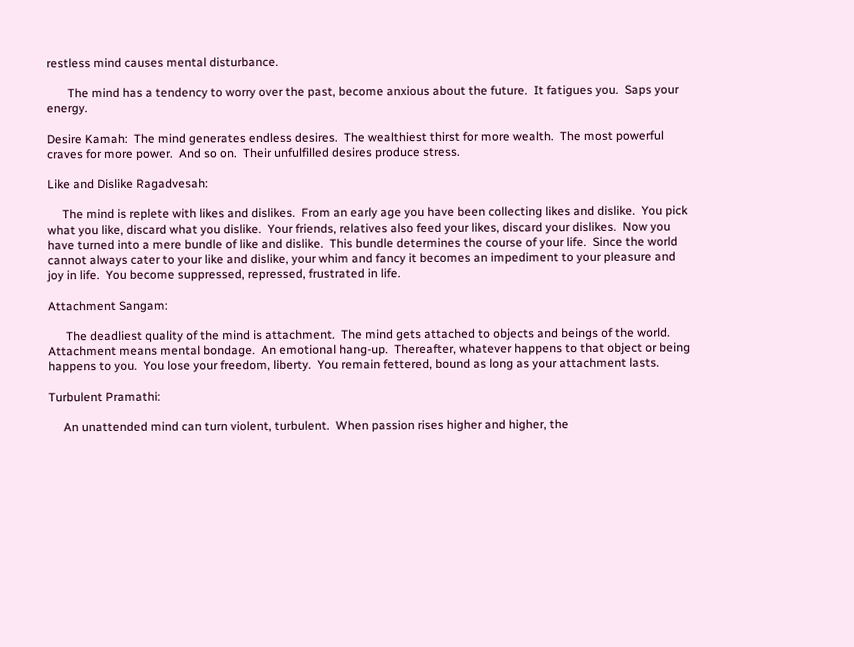restless mind causes mental disturbance.

       The mind has a tendency to worry over the past, become anxious about the future.  It fatigues you.  Saps your energy.

Desire Kamah:  The mind generates endless desires.  The wealthiest thirst for more wealth.  The most powerful craves for more power.  And so on.  Their unfulfilled desires produce stress.

Like and Dislike Ragadvesah:

     The mind is replete with likes and dislikes.  From an early age you have been collecting likes and dislike.  You pick what you like, discard what you dislike.  Your friends, relatives also feed your likes, discard your dislikes.  Now you have turned into a mere bundle of like and dislike.  This bundle determines the course of your life.  Since the world cannot always cater to your like and dislike, your whim and fancy it becomes an impediment to your pleasure and joy in life.  You become suppressed, repressed, frustrated in life.

Attachment Sangam:

      The deadliest quality of the mind is attachment.  The mind gets attached to objects and beings of the world.  Attachment means mental bondage.  An emotional hang-up.  Thereafter, whatever happens to that object or being happens to you.  You lose your freedom, liberty.  You remain fettered, bound as long as your attachment lasts.

Turbulent Pramathi:

     An unattended mind can turn violent, turbulent.  When passion rises higher and higher, the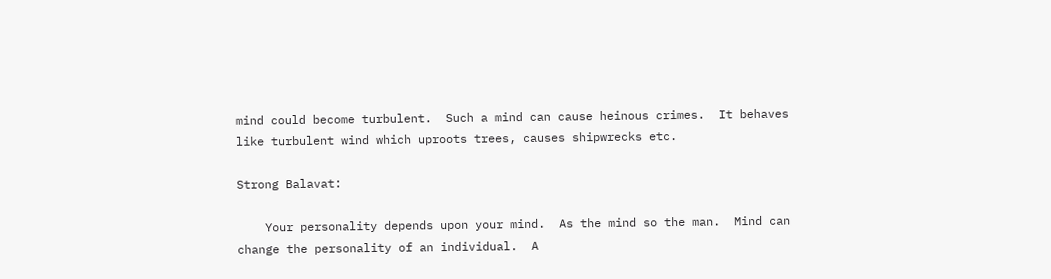mind could become turbulent.  Such a mind can cause heinous crimes.  It behaves like turbulent wind which uproots trees, causes shipwrecks etc.

Strong Balavat:

    Your personality depends upon your mind.  As the mind so the man.  Mind can change the personality of an individual.  A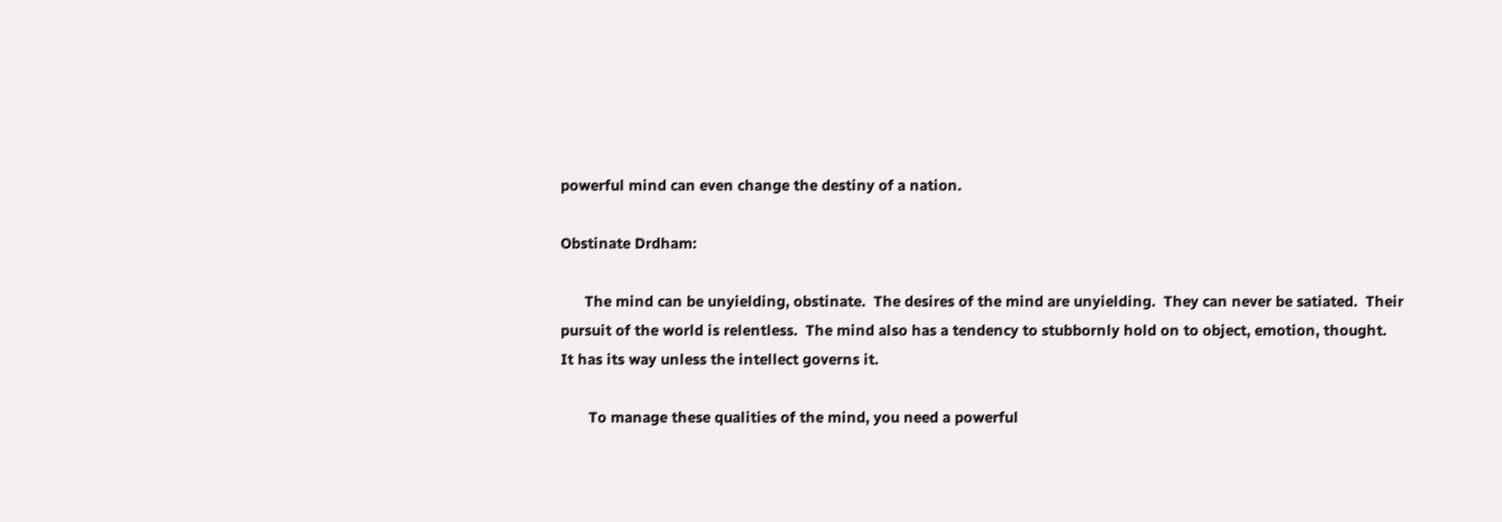powerful mind can even change the destiny of a nation.

Obstinate Drdham:

      The mind can be unyielding, obstinate.  The desires of the mind are unyielding.  They can never be satiated.  Their pursuit of the world is relentless.  The mind also has a tendency to stubbornly hold on to object, emotion, thought.  It has its way unless the intellect governs it.

       To manage these qualities of the mind, you need a powerful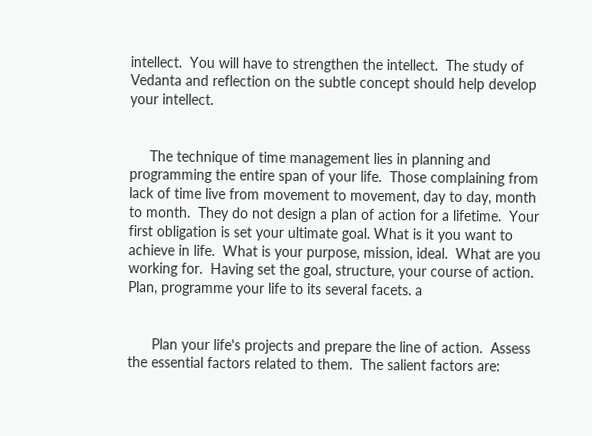intellect.  You will have to strengthen the intellect.  The study of Vedanta and reflection on the subtle concept should help develop your intellect.


     The technique of time management lies in planning and programming the entire span of your life.  Those complaining from lack of time live from movement to movement, day to day, month to month.  They do not design a plan of action for a lifetime.  Your first obligation is set your ultimate goal. What is it you want to achieve in life.  What is your purpose, mission, ideal.  What are you working for.  Having set the goal, structure, your course of action.  Plan, programme your life to its several facets. a


      Plan your life's projects and prepare the line of action.  Assess the essential factors related to them.  The salient factors are: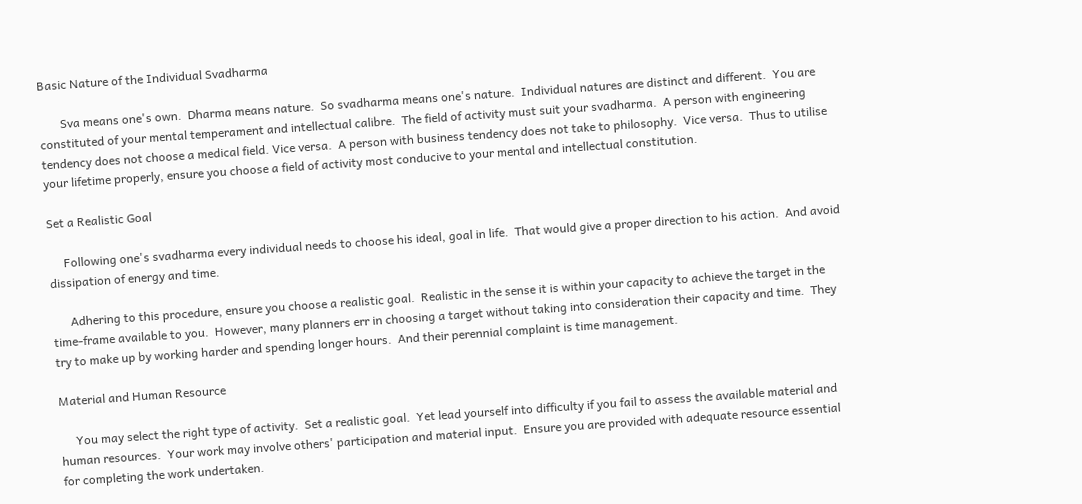Basic Nature of the Individual Svadharma

       Sva means one's own.  Dharma means nature.  So svadharma means one's nature.  Individual natures are distinct and different.  You are constituted of your mental temperament and intellectual calibre.  The field of activity must suit your svadharma.  A person with engineering tendency does not choose a medical field. Vice versa.  A person with business tendency does not take to philosophy.  Vice versa.  Thus to utilise your lifetime properly, ensure you choose a field of activity most conducive to your mental and intellectual constitution.

Set a Realistic Goal

     Following one's svadharma every individual needs to choose his ideal, goal in life.  That would give a proper direction to his action.  And avoid dissipation of energy and time.

      Adhering to this procedure, ensure you choose a realistic goal.  Realistic in the sense it is within your capacity to achieve the target in the time-frame available to you.  However, many planners err in choosing a target without taking into consideration their capacity and time.  They try to make up by working harder and spending longer hours.  And their perennial complaint is time management.

Material and Human Resource

     You may select the right type of activity.  Set a realistic goal.  Yet lead yourself into difficulty if you fail to assess the available material and human resources.  Your work may involve others' participation and material input.  Ensure you are provided with adequate resource essential for completing the work undertaken.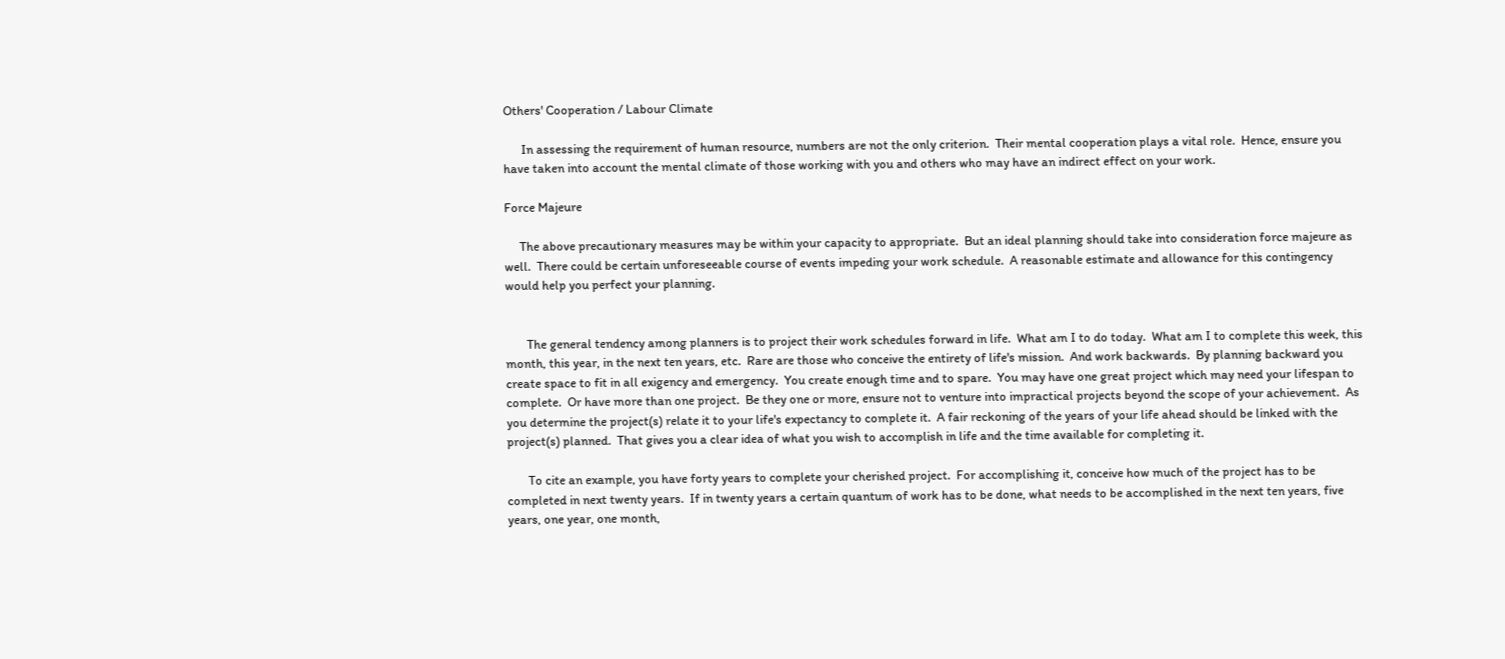Others' Cooperation / Labour Climate

      In assessing the requirement of human resource, numbers are not the only criterion.  Their mental cooperation plays a vital role.  Hence, ensure you have taken into account the mental climate of those working with you and others who may have an indirect effect on your work.

Force Majeure

     The above precautionary measures may be within your capacity to appropriate.  But an ideal planning should take into consideration force majeure as well.  There could be certain unforeseeable course of events impeding your work schedule.  A reasonable estimate and allowance for this contingency would help you perfect your planning.


       The general tendency among planners is to project their work schedules forward in life.  What am I to do today.  What am I to complete this week, this month, this year, in the next ten years, etc.  Rare are those who conceive the entirety of life's mission.  And work backwards.  By planning backward you create space to fit in all exigency and emergency.  You create enough time and to spare.  You may have one great project which may need your lifespan to complete.  Or have more than one project.  Be they one or more, ensure not to venture into impractical projects beyond the scope of your achievement.  As you determine the project(s) relate it to your life's expectancy to complete it.  A fair reckoning of the years of your life ahead should be linked with the project(s) planned.  That gives you a clear idea of what you wish to accomplish in life and the time available for completing it.

       To cite an example, you have forty years to complete your cherished project.  For accomplishing it, conceive how much of the project has to be completed in next twenty years.  If in twenty years a certain quantum of work has to be done, what needs to be accomplished in the next ten years, five years, one year, one month,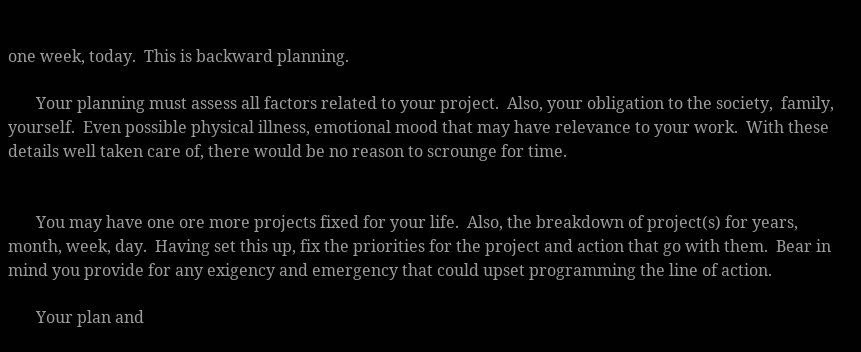one week, today.  This is backward planning.

       Your planning must assess all factors related to your project.  Also, your obligation to the society,  family, yourself.  Even possible physical illness, emotional mood that may have relevance to your work.  With these details well taken care of, there would be no reason to scrounge for time.


       You may have one ore more projects fixed for your life.  Also, the breakdown of project(s) for years, month, week, day.  Having set this up, fix the priorities for the project and action that go with them.  Bear in mind you provide for any exigency and emergency that could upset programming the line of action.

       Your plan and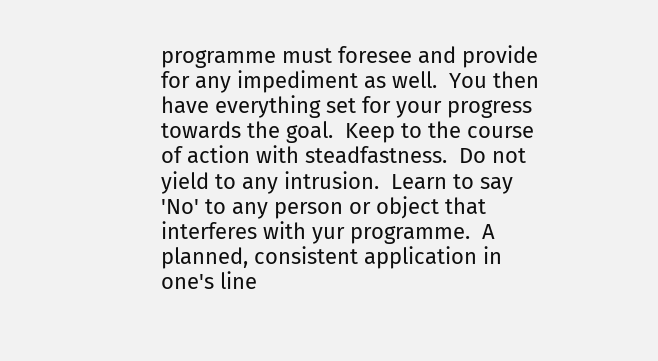programme must foresee and provide for any impediment as well.  You then have everything set for your progress towards the goal.  Keep to the course of action with steadfastness.  Do not yield to any intrusion.  Learn to say 'No' to any person or object that interferes with yur programme.  A planned, consistent application in one's line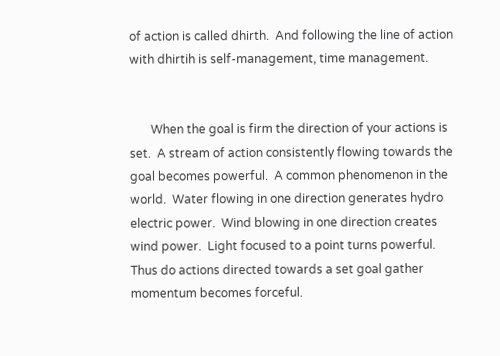of action is called dhirth.  And following the line of action with dhirtih is self-management, time management.


       When the goal is firm the direction of your actions is set.  A stream of action consistently flowing towards the goal becomes powerful.  A common phenomenon in the world.  Water flowing in one direction generates hydro electric power.  Wind blowing in one direction creates wind power.  Light focused to a point turns powerful.  Thus do actions directed towards a set goal gather momentum becomes forceful.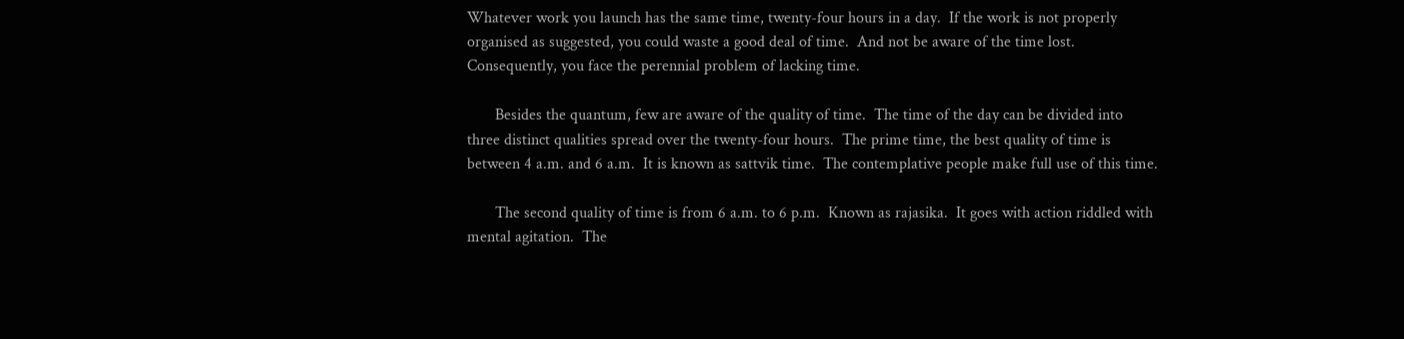Whatever work you launch has the same time, twenty-four hours in a day.  If the work is not properly organised as suggested, you could waste a good deal of time.  And not be aware of the time lost. Consequently, you face the perennial problem of lacking time.

       Besides the quantum, few are aware of the quality of time.  The time of the day can be divided into three distinct qualities spread over the twenty-four hours.  The prime time, the best quality of time is between 4 a.m. and 6 a.m.  It is known as sattvik time.  The contemplative people make full use of this time.

       The second quality of time is from 6 a.m. to 6 p.m.  Known as rajasika.  It goes with action riddled with mental agitation.  The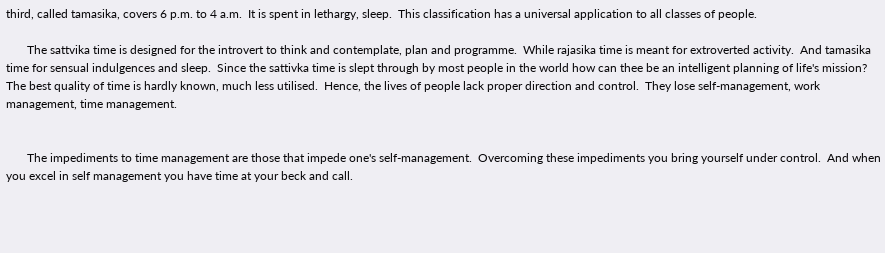third, called tamasika, covers 6 p.m. to 4 a.m.  It is spent in lethargy, sleep.  This classification has a universal application to all classes of people.

       The sattvika time is designed for the introvert to think and contemplate, plan and programme.  While rajasika time is meant for extroverted activity.  And tamasika time for sensual indulgences and sleep.  Since the sattivka time is slept through by most people in the world how can thee be an intelligent planning of life's mission?  The best quality of time is hardly known, much less utilised.  Hence, the lives of people lack proper direction and control.  They lose self-management, work management, time management.


       The impediments to time management are those that impede one's self-management.  Overcoming these impediments you bring yourself under control.  And when you excel in self management you have time at your beck and call.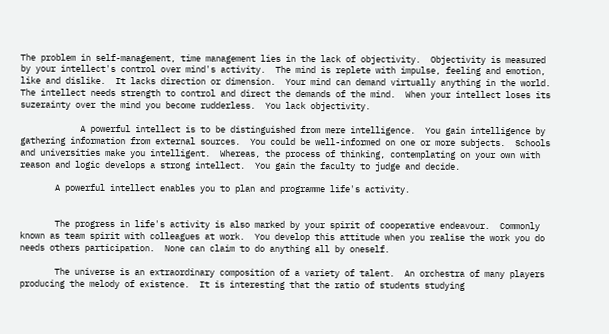The problem in self-management, time management lies in the lack of objectivity.  Objectivity is measured by your intellect's control over mind's activity.  The mind is replete with impulse, feeling and emotion, like and dislike.  It lacks direction or dimension.  Your mind can demand virtually anything in the world.  The intellect needs strength to control and direct the demands of the mind.  When your intellect loses its suzerainty over the mind you become rudderless.  You lack objectivity.

            A powerful intellect is to be distinguished from mere intelligence.  You gain intelligence by gathering information from external sources.  You could be well-informed on one or more subjects.  Schools and universities make you intelligent.  Whereas, the process of thinking, contemplating on your own with reason and logic develops a strong intellect.  You gain the faculty to judge and decide.

       A powerful intellect enables you to plan and programme life's activity.


       The progress in life's activity is also marked by your spirit of cooperative endeavour.  Commonly known as team spirit with colleagues at work.  You develop this attitude when you realise the work you do needs others participation.  None can claim to do anything all by oneself.

       The universe is an extraordinary composition of a variety of talent.  An orchestra of many players producing the melody of existence.  It is interesting that the ratio of students studying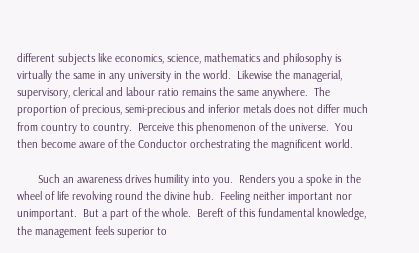different subjects like economics, science, mathematics and philosophy is virtually the same in any university in the world.  Likewise the managerial, supervisory, clerical and labour ratio remains the same anywhere.  The proportion of precious, semi-precious and inferior metals does not differ much from country to country.  Perceive this phenomenon of the universe.  You then become aware of the Conductor orchestrating the magnificent world.

       Such an awareness drives humility into you.  Renders you a spoke in the wheel of life revolving round the divine hub.  Feeling neither important nor unimportant.  But a part of the whole.  Bereft of this fundamental knowledge, the management feels superior to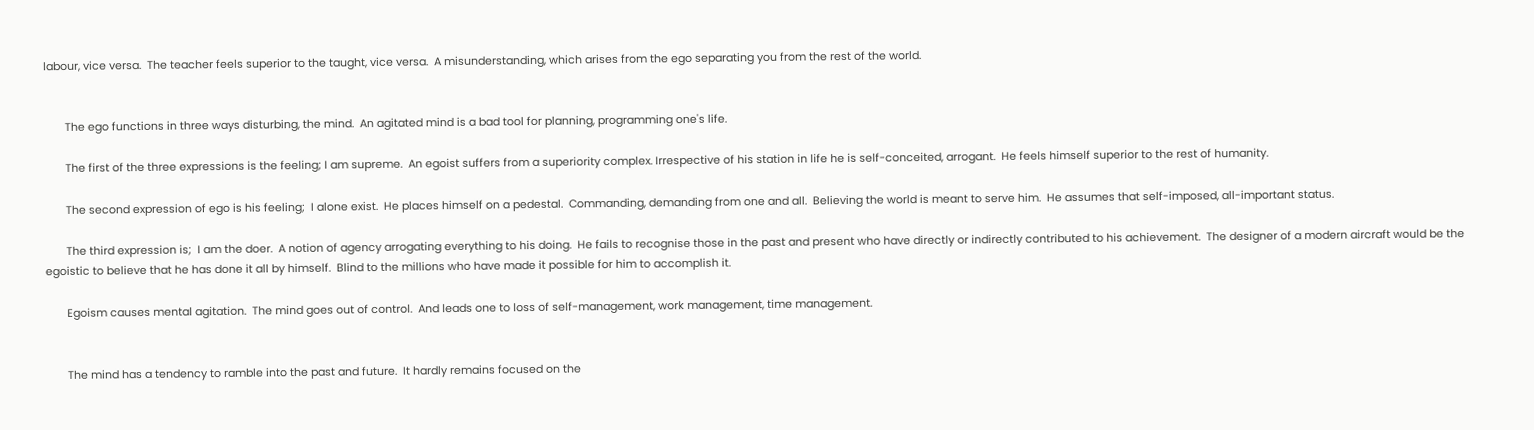labour, vice versa.  The teacher feels superior to the taught, vice versa.  A misunderstanding, which arises from the ego separating you from the rest of the world.


       The ego functions in three ways disturbing, the mind.  An agitated mind is a bad tool for planning, programming one's life.

       The first of the three expressions is the feeling; I am supreme.  An egoist suffers from a superiority complex. Irrespective of his station in life he is self-conceited, arrogant.  He feels himself superior to the rest of humanity.

       The second expression of ego is his feeling;  I alone exist.  He places himself on a pedestal.  Commanding, demanding from one and all.  Believing the world is meant to serve him.  He assumes that self-imposed, all-important status.

       The third expression is;  I am the doer.  A notion of agency arrogating everything to his doing.  He fails to recognise those in the past and present who have directly or indirectly contributed to his achievement.  The designer of a modern aircraft would be the egoistic to believe that he has done it all by himself.  Blind to the millions who have made it possible for him to accomplish it.

       Egoism causes mental agitation.  The mind goes out of control.  And leads one to loss of self-management, work management, time management.


       The mind has a tendency to ramble into the past and future.  It hardly remains focused on the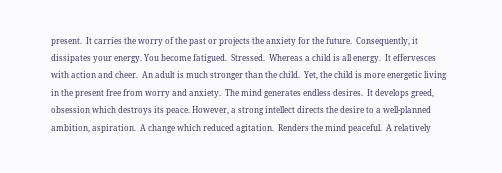present.  It carries the worry of the past or projects the anxiety for the future.  Consequently, it dissipates your energy. You become fatigued.  Stressed.  Whereas a child is all energy.  It effervesces with action and cheer.  An adult is much stronger than the child.  Yet, the child is more energetic living in the present free from worry and anxiety.  The mind generates endless desires.  It develops greed, obsession which destroys its peace. However, a strong intellect directs the desire to a well-planned ambition, aspiration.  A change which reduced agitation.  Renders the mind peaceful.  A relatively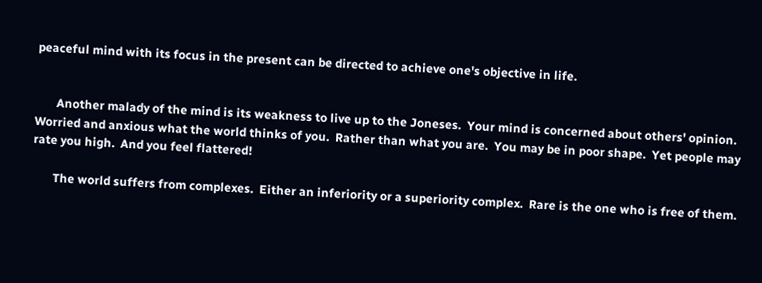peaceful mind with its focus in the present can be directed to achieve one's objective in life.


       Another malady of the mind is its weakness to live up to the Joneses.  Your mind is concerned about others' opinion.  Worried and anxious what the world thinks of you.  Rather than what you are.  You may be in poor shape.  Yet people may rate you high.  And you feel flattered!

       The world suffers from complexes.  Either an inferiority or a superiority complex.  Rare is the one who is free of them.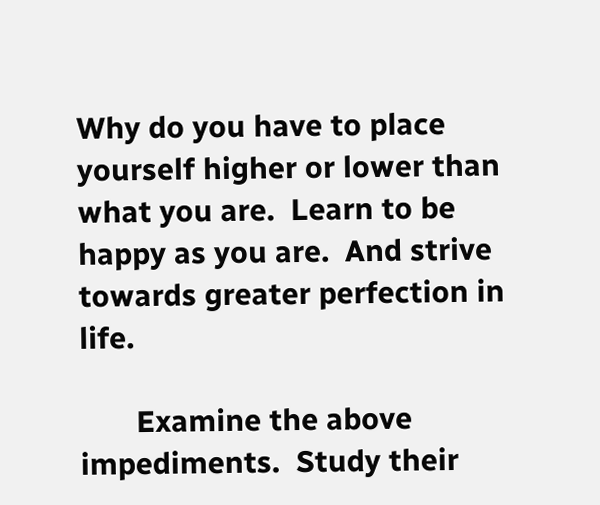Why do you have to place yourself higher or lower than what you are.  Learn to be happy as you are.  And strive towards greater perfection in  life.

       Examine the above impediments.  Study their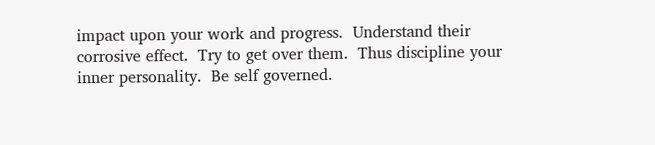impact upon your work and progress.  Understand their corrosive effect.  Try to get over them.  Thus discipline your inner personality.  Be self governed.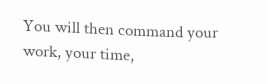You will then command your work, your time,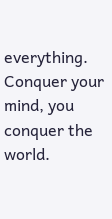everything.  Conquer your mind, you conquer the world.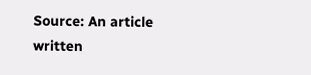Source: An article written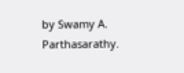by Swamy A. Parthasarathy.